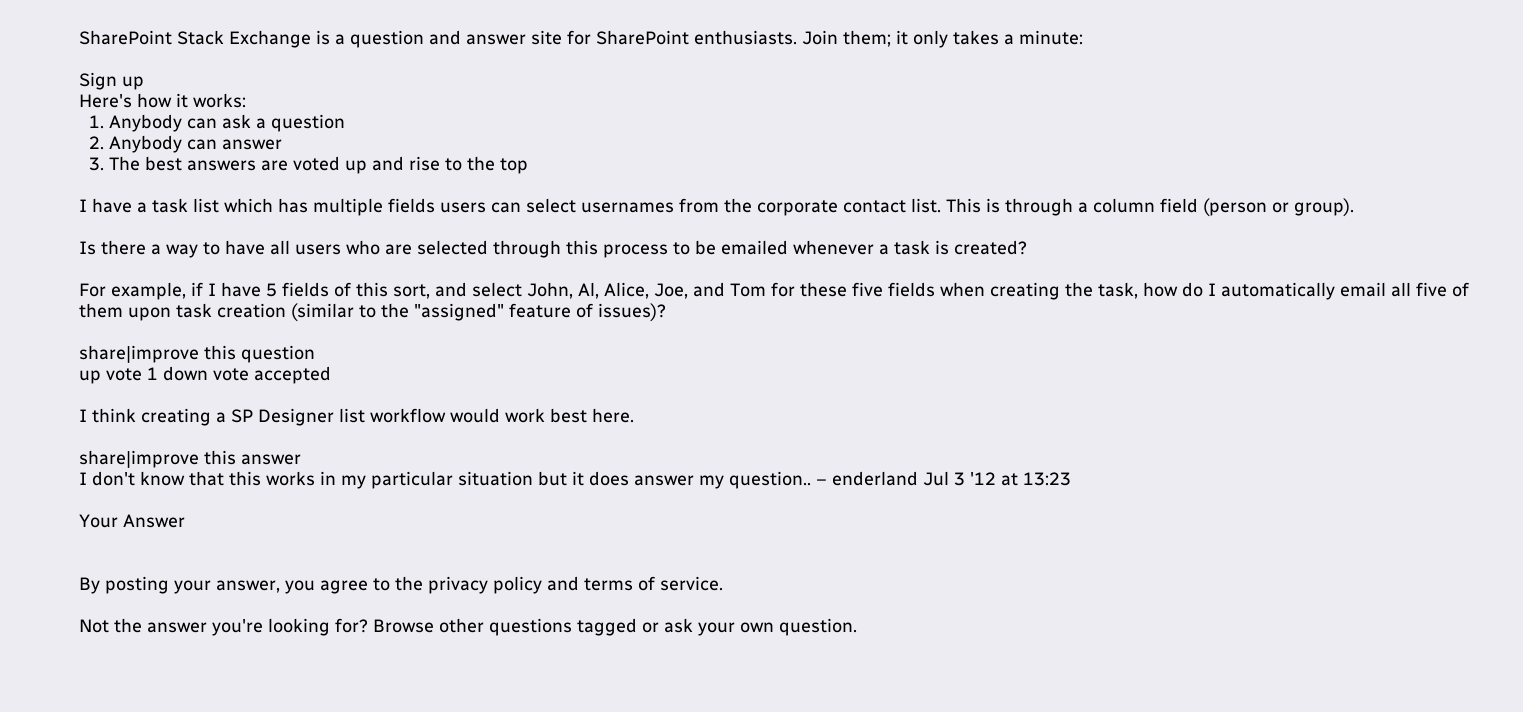SharePoint Stack Exchange is a question and answer site for SharePoint enthusiasts. Join them; it only takes a minute:

Sign up
Here's how it works:
  1. Anybody can ask a question
  2. Anybody can answer
  3. The best answers are voted up and rise to the top

I have a task list which has multiple fields users can select usernames from the corporate contact list. This is through a column field (person or group).

Is there a way to have all users who are selected through this process to be emailed whenever a task is created?

For example, if I have 5 fields of this sort, and select John, Al, Alice, Joe, and Tom for these five fields when creating the task, how do I automatically email all five of them upon task creation (similar to the "assigned" feature of issues)?

share|improve this question
up vote 1 down vote accepted

I think creating a SP Designer list workflow would work best here.

share|improve this answer
I don't know that this works in my particular situation but it does answer my question.. – enderland Jul 3 '12 at 13:23

Your Answer


By posting your answer, you agree to the privacy policy and terms of service.

Not the answer you're looking for? Browse other questions tagged or ask your own question.